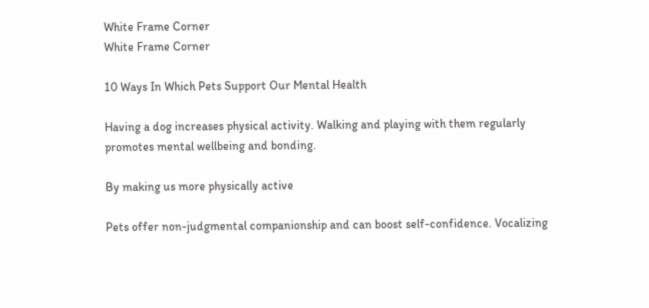White Frame Corner
White Frame Corner

10 Ways In Which Pets Support Our Mental Health

Having a dog increases physical activity. Walking and playing with them regularly promotes mental wellbeing and bonding.

By making us more physically active

Pets offer non-judgmental companionship and can boost self-confidence. Vocalizing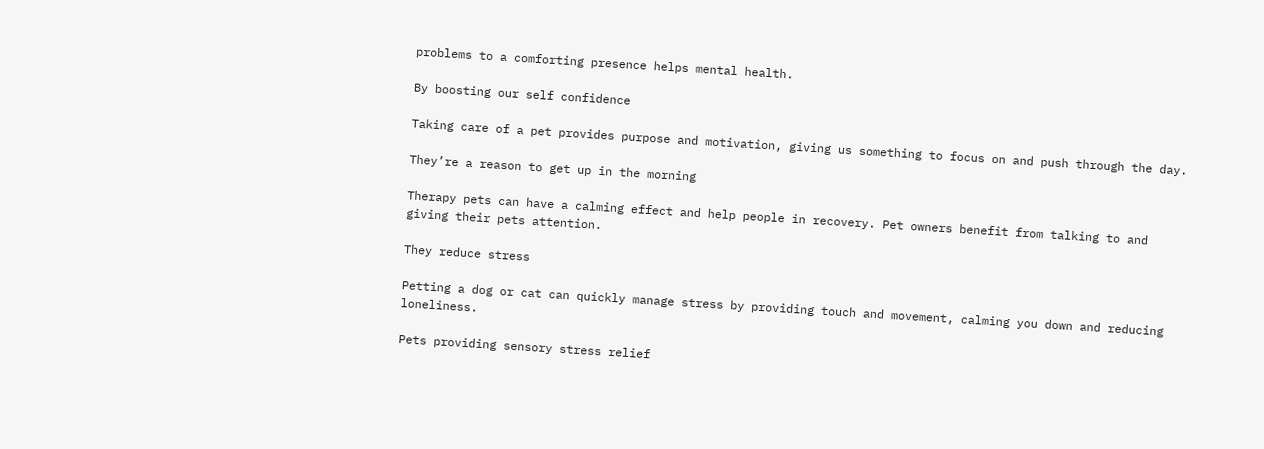problems to a comforting presence helps mental health.

By boosting our self confidence

Taking care of a pet provides purpose and motivation, giving us something to focus on and push through the day.

They’re a reason to get up in the morning

Therapy pets can have a calming effect and help people in recovery. Pet owners benefit from talking to and giving their pets attention.

They reduce stress

Petting a dog or cat can quickly manage stress by providing touch and movement, calming you down and reducing loneliness.

Pets providing sensory stress relief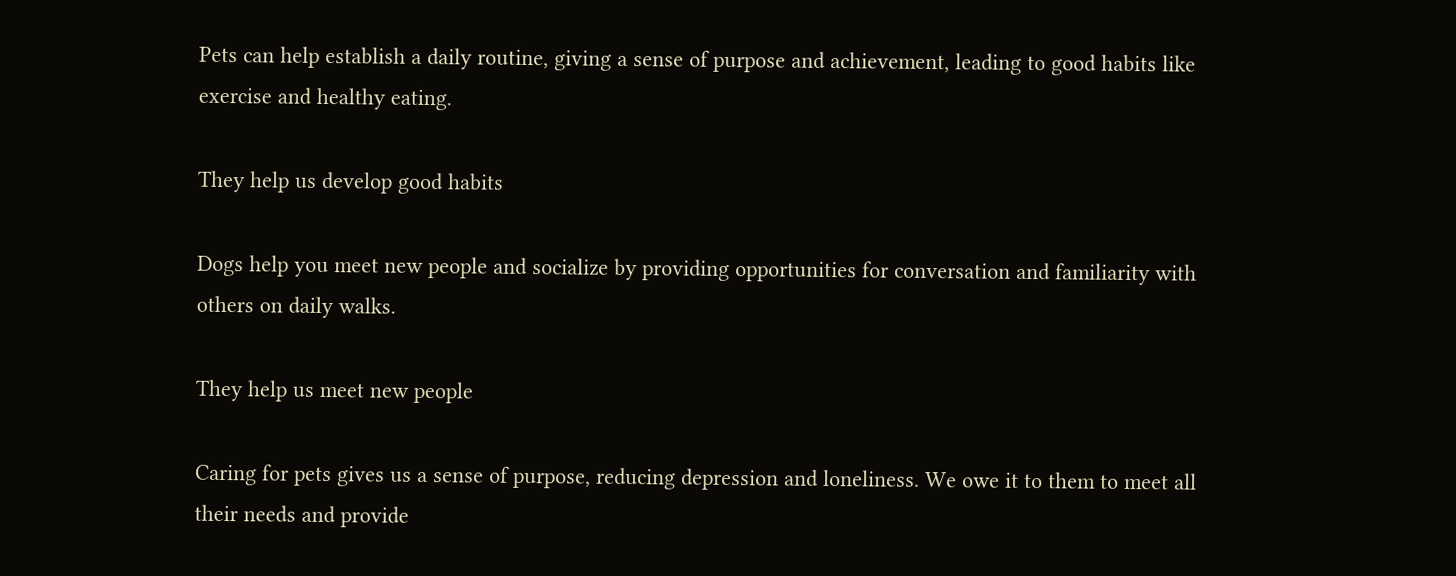Pets can help establish a daily routine, giving a sense of purpose and achievement, leading to good habits like exercise and healthy eating.

They help us develop good habits

Dogs help you meet new people and socialize by providing opportunities for conversation and familiarity with others on daily walks.

They help us meet new people

Caring for pets gives us a sense of purpose, reducing depression and loneliness. We owe it to them to meet all their needs and provide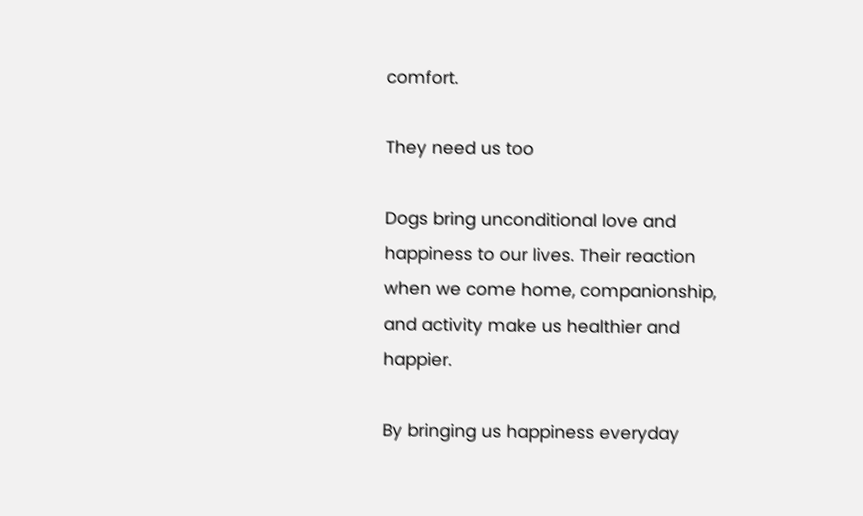comfort.

They need us too

Dogs bring unconditional love and happiness to our lives. Their reaction when we come home, companionship, and activity make us healthier and happier.

By bringing us happiness everyday